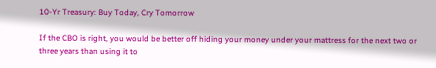10-Yr Treasury: Buy Today, Cry Tomorrow

If the CBO is right, you would be better off hiding your money under your mattress for the next two or three years than using it to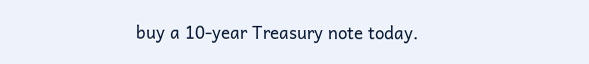buy a 10-year Treasury note today.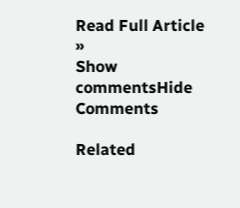Read Full Article »
Show commentsHide Comments

Related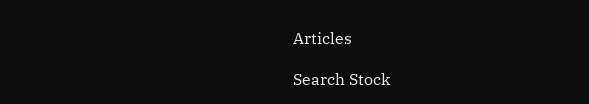Articles

Search Stock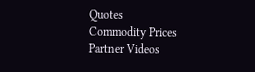Quotes
Commodity Prices
Partner Videos